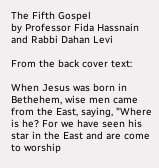The Fifth Gospel
by Professor Fida Hassnain
and Rabbi Dahan Levi

From the back cover text:

When Jesus was born in Bethehem, wise men came from the East, saying, "Where is he? For we have seen his star in the East and are come to worship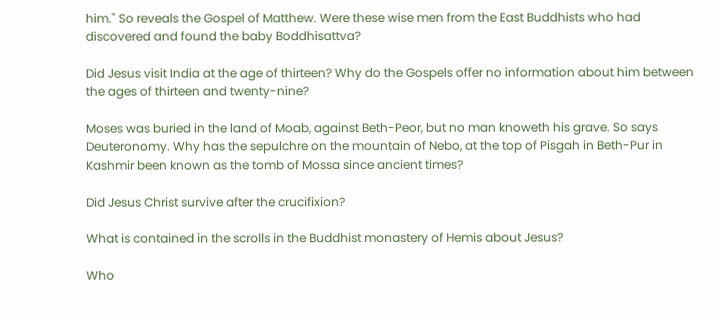him." So reveals the Gospel of Matthew. Were these wise men from the East Buddhists who had discovered and found the baby Boddhisattva?

Did Jesus visit India at the age of thirteen? Why do the Gospels offer no information about him between the ages of thirteen and twenty-nine?

Moses was buried in the land of Moab, against Beth-Peor, but no man knoweth his grave. So says Deuteronomy. Why has the sepulchre on the mountain of Nebo, at the top of Pisgah in Beth-Pur in Kashmir been known as the tomb of Mossa since ancient times?

Did Jesus Christ survive after the crucifixion?

What is contained in the scrolls in the Buddhist monastery of Hemis about Jesus?

Who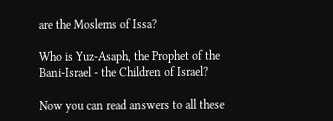are the Moslems of Issa?

Who is Yuz-Asaph, the Prophet of the Bani-Israel - the Children of Israel?

Now you can read answers to all these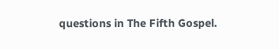questions in The Fifth Gospel.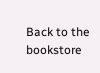Back to the bookstore